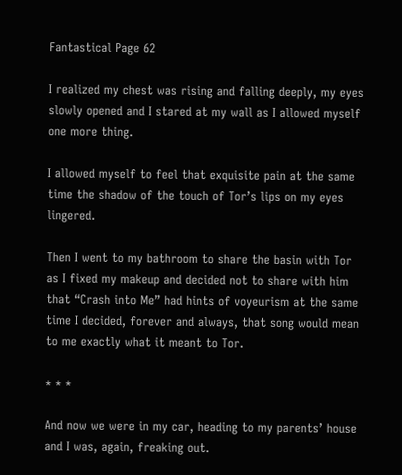Fantastical Page 62

I realized my chest was rising and falling deeply, my eyes slowly opened and I stared at my wall as I allowed myself one more thing.

I allowed myself to feel that exquisite pain at the same time the shadow of the touch of Tor’s lips on my eyes lingered.

Then I went to my bathroom to share the basin with Tor as I fixed my makeup and decided not to share with him that “Crash into Me” had hints of voyeurism at the same time I decided, forever and always, that song would mean to me exactly what it meant to Tor.

* * *

And now we were in my car, heading to my parents’ house and I was, again, freaking out.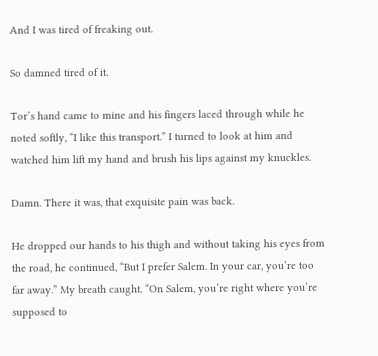And I was tired of freaking out.

So damned tired of it.

Tor’s hand came to mine and his fingers laced through while he noted softly, “I like this transport.” I turned to look at him and watched him lift my hand and brush his lips against my knuckles.

Damn. There it was, that exquisite pain was back.

He dropped our hands to his thigh and without taking his eyes from the road, he continued, “But I prefer Salem. In your car, you’re too far away.” My breath caught. “On Salem, you’re right where you’re supposed to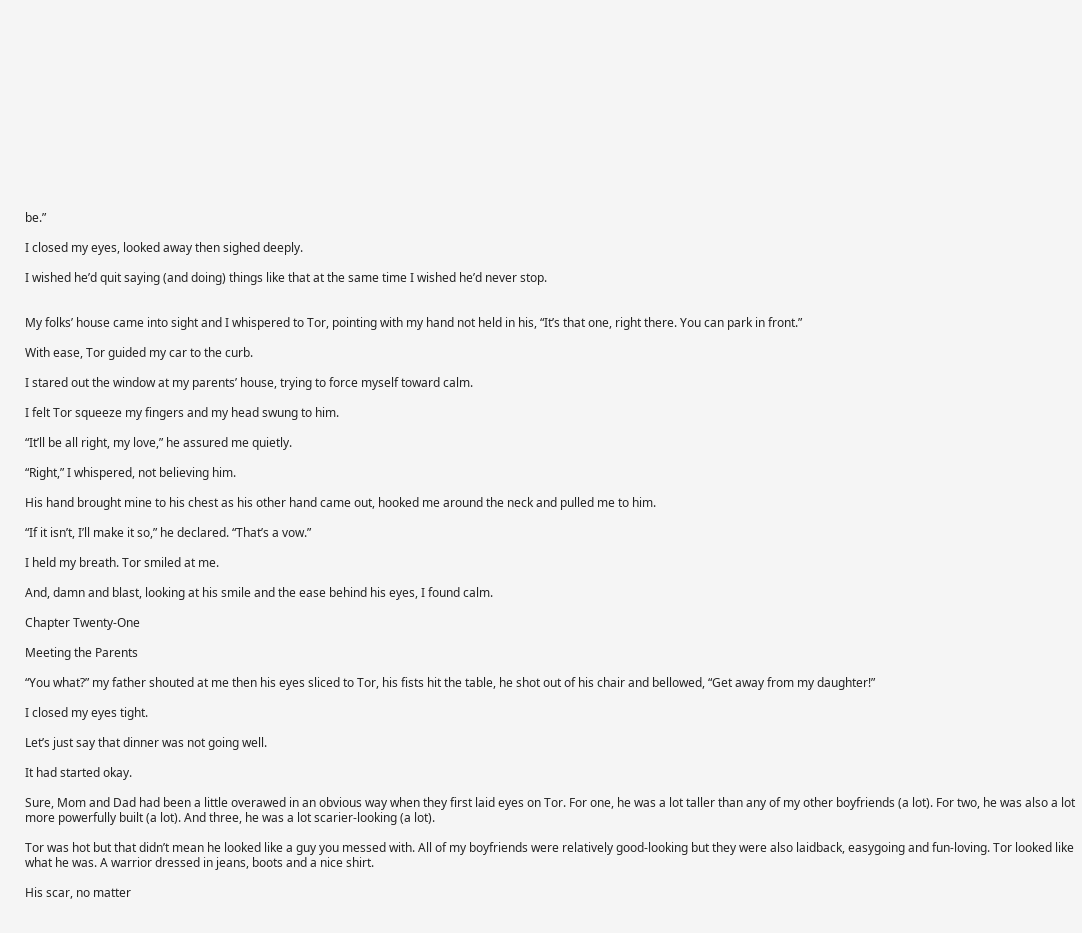be.”

I closed my eyes, looked away then sighed deeply.

I wished he’d quit saying (and doing) things like that at the same time I wished he’d never stop.


My folks’ house came into sight and I whispered to Tor, pointing with my hand not held in his, “It’s that one, right there. You can park in front.”

With ease, Tor guided my car to the curb.

I stared out the window at my parents’ house, trying to force myself toward calm.

I felt Tor squeeze my fingers and my head swung to him.

“It’ll be all right, my love,” he assured me quietly.

“Right,” I whispered, not believing him.

His hand brought mine to his chest as his other hand came out, hooked me around the neck and pulled me to him.

“If it isn’t, I’ll make it so,” he declared. “That’s a vow.”

I held my breath. Tor smiled at me.

And, damn and blast, looking at his smile and the ease behind his eyes, I found calm.

Chapter Twenty-One

Meeting the Parents

“You what?” my father shouted at me then his eyes sliced to Tor, his fists hit the table, he shot out of his chair and bellowed, “Get away from my daughter!”

I closed my eyes tight.

Let’s just say that dinner was not going well.

It had started okay.

Sure, Mom and Dad had been a little overawed in an obvious way when they first laid eyes on Tor. For one, he was a lot taller than any of my other boyfriends (a lot). For two, he was also a lot more powerfully built (a lot). And three, he was a lot scarier-looking (a lot).

Tor was hot but that didn’t mean he looked like a guy you messed with. All of my boyfriends were relatively good-looking but they were also laidback, easygoing and fun-loving. Tor looked like what he was. A warrior dressed in jeans, boots and a nice shirt.

His scar, no matter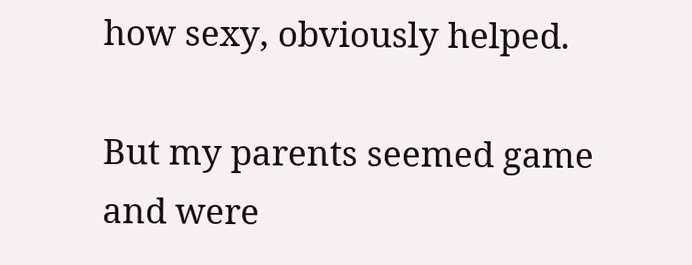how sexy, obviously helped.

But my parents seemed game and were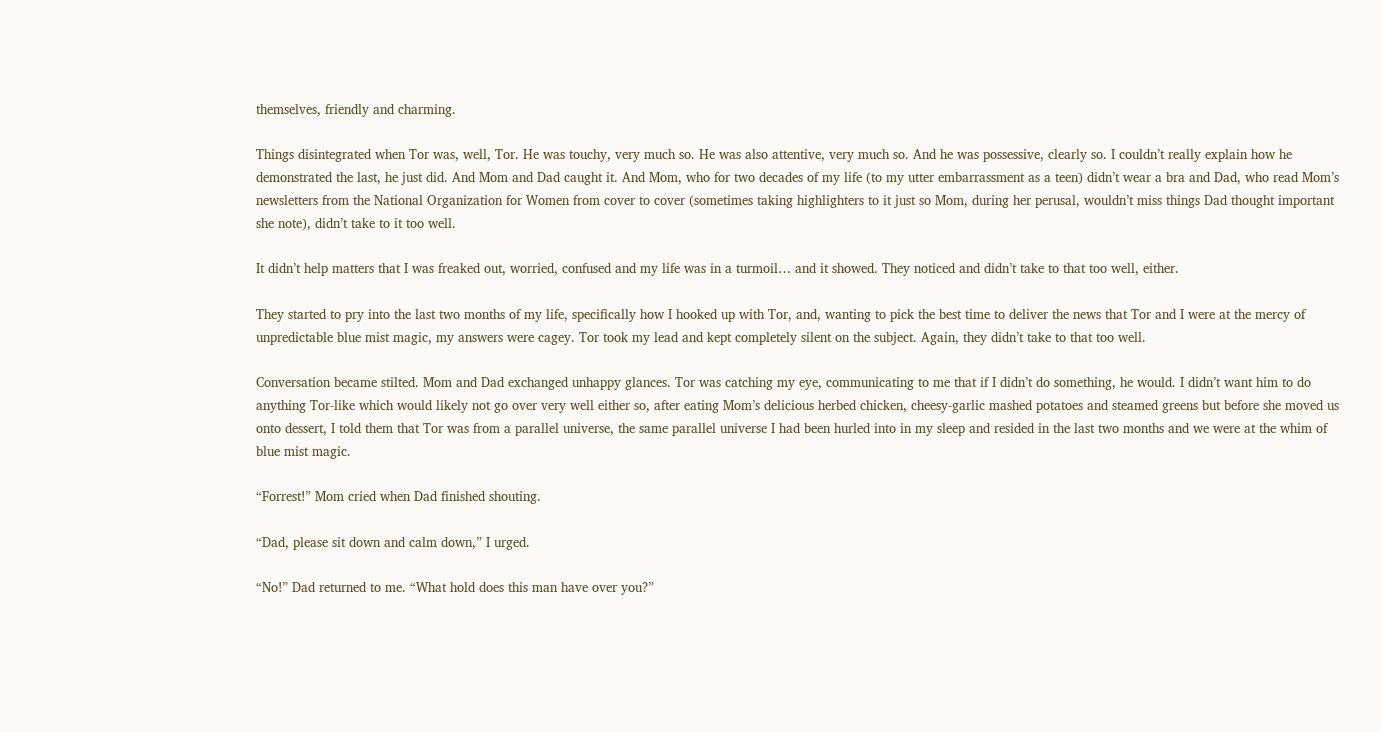themselves, friendly and charming.

Things disintegrated when Tor was, well, Tor. He was touchy, very much so. He was also attentive, very much so. And he was possessive, clearly so. I couldn’t really explain how he demonstrated the last, he just did. And Mom and Dad caught it. And Mom, who for two decades of my life (to my utter embarrassment as a teen) didn’t wear a bra and Dad, who read Mom’s newsletters from the National Organization for Women from cover to cover (sometimes taking highlighters to it just so Mom, during her perusal, wouldn’t miss things Dad thought important she note), didn’t take to it too well.

It didn’t help matters that I was freaked out, worried, confused and my life was in a turmoil… and it showed. They noticed and didn’t take to that too well, either.

They started to pry into the last two months of my life, specifically how I hooked up with Tor, and, wanting to pick the best time to deliver the news that Tor and I were at the mercy of unpredictable blue mist magic, my answers were cagey. Tor took my lead and kept completely silent on the subject. Again, they didn’t take to that too well.

Conversation became stilted. Mom and Dad exchanged unhappy glances. Tor was catching my eye, communicating to me that if I didn’t do something, he would. I didn’t want him to do anything Tor-like which would likely not go over very well either so, after eating Mom’s delicious herbed chicken, cheesy-garlic mashed potatoes and steamed greens but before she moved us onto dessert, I told them that Tor was from a parallel universe, the same parallel universe I had been hurled into in my sleep and resided in the last two months and we were at the whim of blue mist magic.

“Forrest!” Mom cried when Dad finished shouting.

“Dad, please sit down and calm down,” I urged.

“No!” Dad returned to me. “What hold does this man have over you?”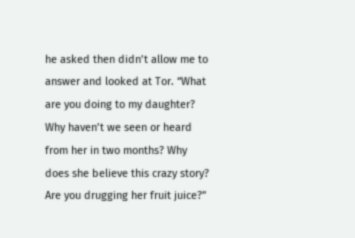he asked then didn’t allow me to answer and looked at Tor. “What are you doing to my daughter? Why haven’t we seen or heard from her in two months? Why does she believe this crazy story? Are you drugging her fruit juice?”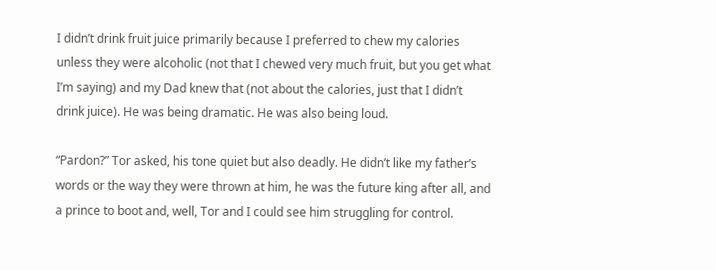I didn’t drink fruit juice primarily because I preferred to chew my calories unless they were alcoholic (not that I chewed very much fruit, but you get what I’m saying) and my Dad knew that (not about the calories, just that I didn’t drink juice). He was being dramatic. He was also being loud.

“Pardon?” Tor asked, his tone quiet but also deadly. He didn’t like my father’s words or the way they were thrown at him, he was the future king after all, and a prince to boot and, well, Tor and I could see him struggling for control.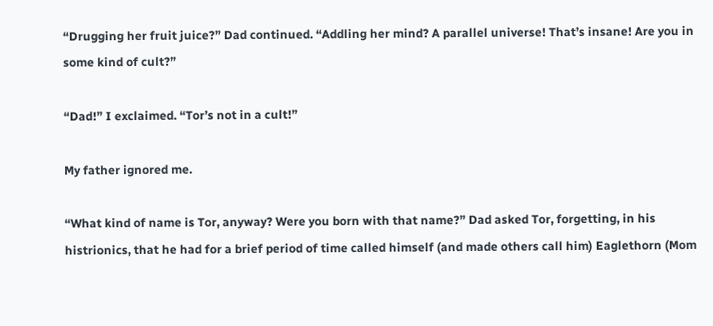“Drugging her fruit juice?” Dad continued. “Addling her mind? A parallel universe! That’s insane! Are you in some kind of cult?”

“Dad!” I exclaimed. “Tor’s not in a cult!”

My father ignored me.

“What kind of name is Tor, anyway? Were you born with that name?” Dad asked Tor, forgetting, in his histrionics, that he had for a brief period of time called himself (and made others call him) Eaglethorn (Mom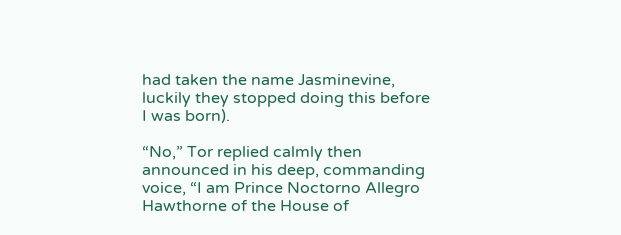had taken the name Jasminevine, luckily they stopped doing this before I was born).

“No,” Tor replied calmly then announced in his deep, commanding voice, “I am Prince Noctorno Allegro Hawthorne of the House of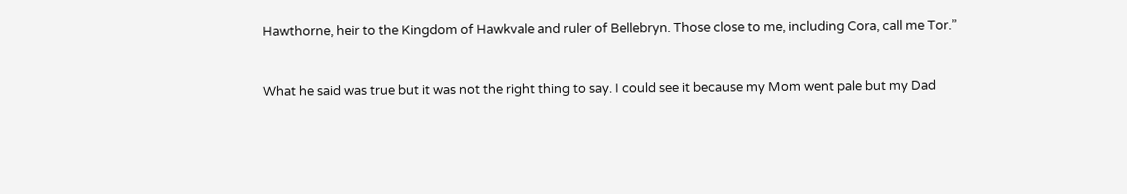Hawthorne, heir to the Kingdom of Hawkvale and ruler of Bellebryn. Those close to me, including Cora, call me Tor.”


What he said was true but it was not the right thing to say. I could see it because my Mom went pale but my Dad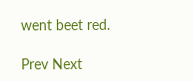went beet red.

Prev Next